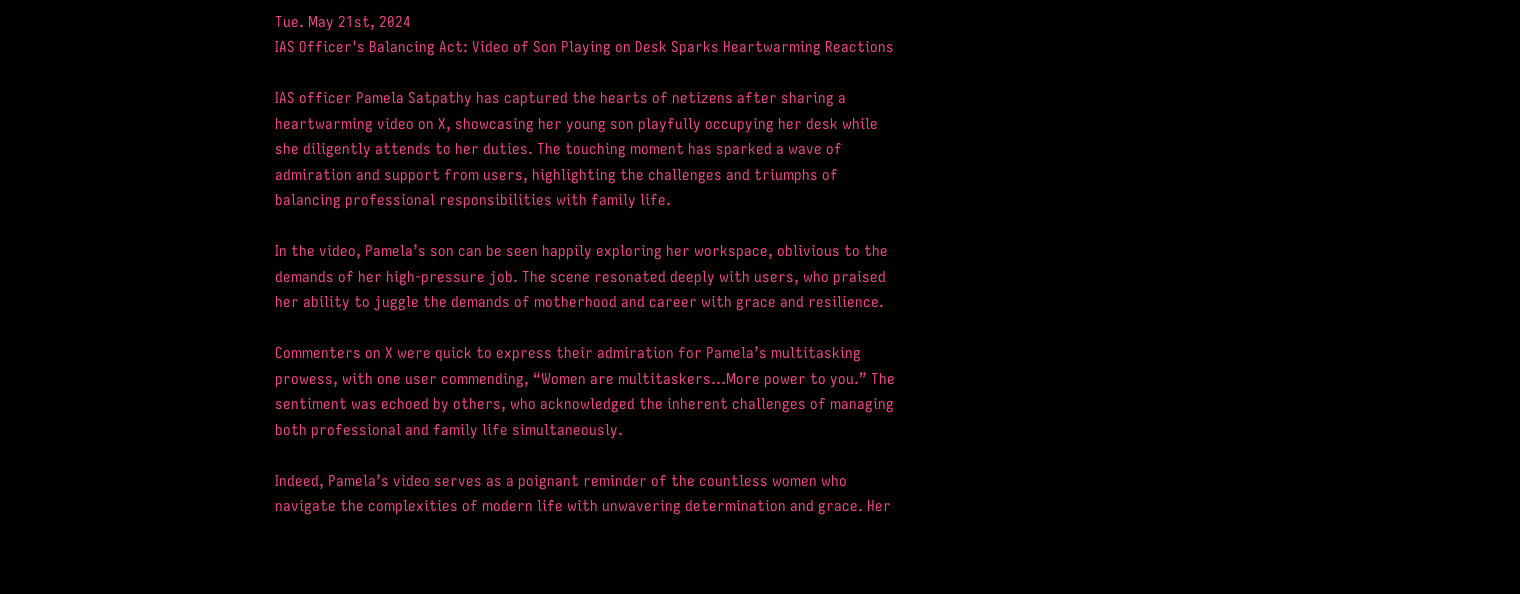Tue. May 21st, 2024
IAS Officer's Balancing Act: Video of Son Playing on Desk Sparks Heartwarming Reactions

IAS officer Pamela Satpathy has captured the hearts of netizens after sharing a heartwarming video on X, showcasing her young son playfully occupying her desk while she diligently attends to her duties. The touching moment has sparked a wave of admiration and support from users, highlighting the challenges and triumphs of balancing professional responsibilities with family life.

In the video, Pamela’s son can be seen happily exploring her workspace, oblivious to the demands of her high-pressure job. The scene resonated deeply with users, who praised her ability to juggle the demands of motherhood and career with grace and resilience.

Commenters on X were quick to express their admiration for Pamela’s multitasking prowess, with one user commending, “Women are multitaskers…More power to you.” The sentiment was echoed by others, who acknowledged the inherent challenges of managing both professional and family life simultaneously.

Indeed, Pamela’s video serves as a poignant reminder of the countless women who navigate the complexities of modern life with unwavering determination and grace. Her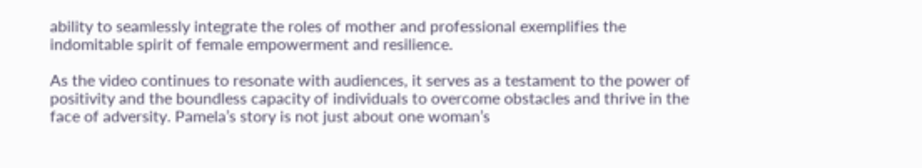ability to seamlessly integrate the roles of mother and professional exemplifies the indomitable spirit of female empowerment and resilience.

As the video continues to resonate with audiences, it serves as a testament to the power of positivity and the boundless capacity of individuals to overcome obstacles and thrive in the face of adversity. Pamela’s story is not just about one woman’s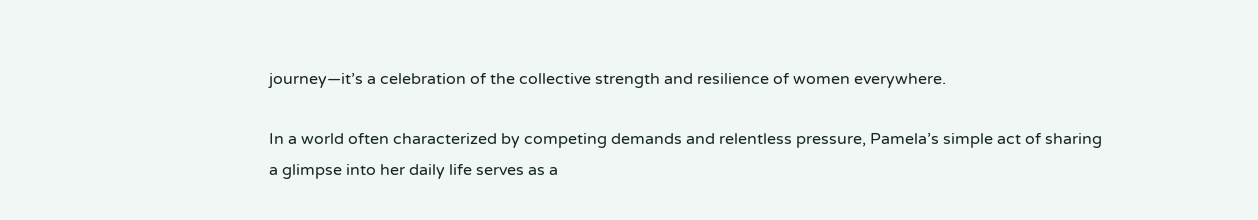journey—it’s a celebration of the collective strength and resilience of women everywhere.

In a world often characterized by competing demands and relentless pressure, Pamela’s simple act of sharing a glimpse into her daily life serves as a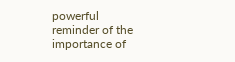powerful reminder of the importance of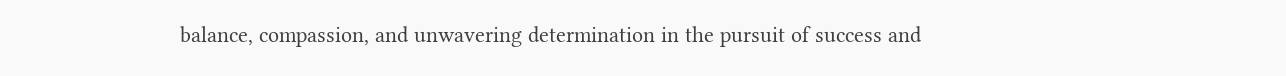balance, compassion, and unwavering determination in the pursuit of success and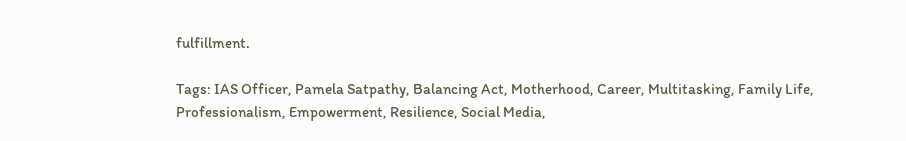fulfillment.

Tags: IAS Officer, Pamela Satpathy, Balancing Act, Motherhood, Career, Multitasking, Family Life, Professionalism, Empowerment, Resilience, Social Media,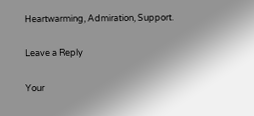Heartwarming, Admiration, Support.

Leave a Reply

Your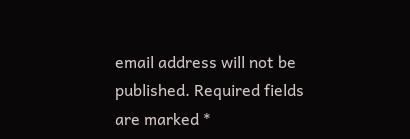email address will not be published. Required fields are marked *